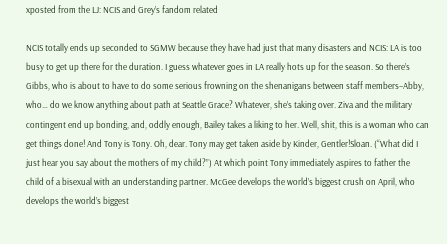xposted from the LJ: NCIS and Grey’s fandom related

NCIS totally ends up seconded to SGMW because they have had just that many disasters and NCIS: LA is too busy to get up there for the duration. I guess whatever goes in LA really hots up for the season. So there’s Gibbs, who is about to have to do some serious frowning on the shenanigans between staff members–Abby, who… do we know anything about path at Seattle Grace? Whatever, she’s taking over. Ziva and the military contingent end up bonding, and, oddly enough, Bailey takes a liking to her. Well, shit, this is a woman who can get things done! And Tony is Tony. Oh, dear. Tony may get taken aside by Kinder, Gentler!Sloan. (“What did I just hear you say about the mothers of my child?”) At which point Tony immediately aspires to father the child of a bisexual with an understanding partner. McGee develops the world’s biggest crush on April, who develops the world’s biggest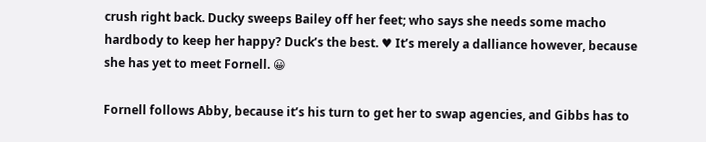crush right back. Ducky sweeps Bailey off her feet; who says she needs some macho hardbody to keep her happy? Duck’s the best. ♥ It’s merely a dalliance however, because she has yet to meet Fornell. 😀

Fornell follows Abby, because it’s his turn to get her to swap agencies, and Gibbs has to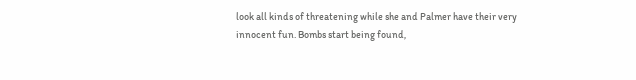look all kinds of threatening while she and Palmer have their very innocent fun. Bombs start being found,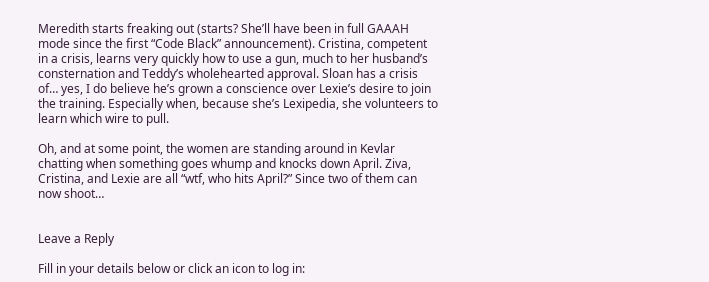Meredith starts freaking out (starts? She’ll have been in full GAAAH mode since the first “Code Black” announcement). Cristina, competent in a crisis, learns very quickly how to use a gun, much to her husband’s consternation and Teddy’s wholehearted approval. Sloan has a crisis of… yes, I do believe he’s grown a conscience over Lexie’s desire to join the training. Especially when, because she’s Lexipedia, she volunteers to learn which wire to pull.

Oh, and at some point, the women are standing around in Kevlar chatting when something goes whump and knocks down April. Ziva, Cristina, and Lexie are all “wtf, who hits April?” Since two of them can now shoot…


Leave a Reply

Fill in your details below or click an icon to log in: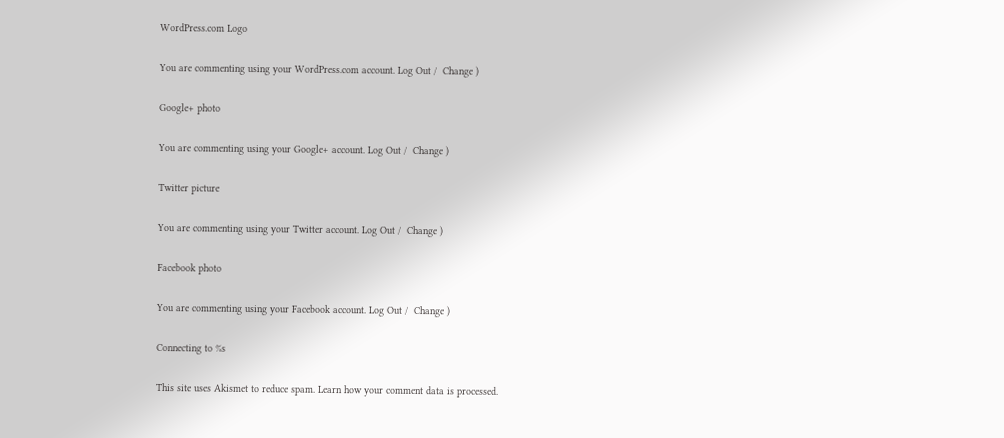WordPress.com Logo

You are commenting using your WordPress.com account. Log Out /  Change )

Google+ photo

You are commenting using your Google+ account. Log Out /  Change )

Twitter picture

You are commenting using your Twitter account. Log Out /  Change )

Facebook photo

You are commenting using your Facebook account. Log Out /  Change )

Connecting to %s

This site uses Akismet to reduce spam. Learn how your comment data is processed.